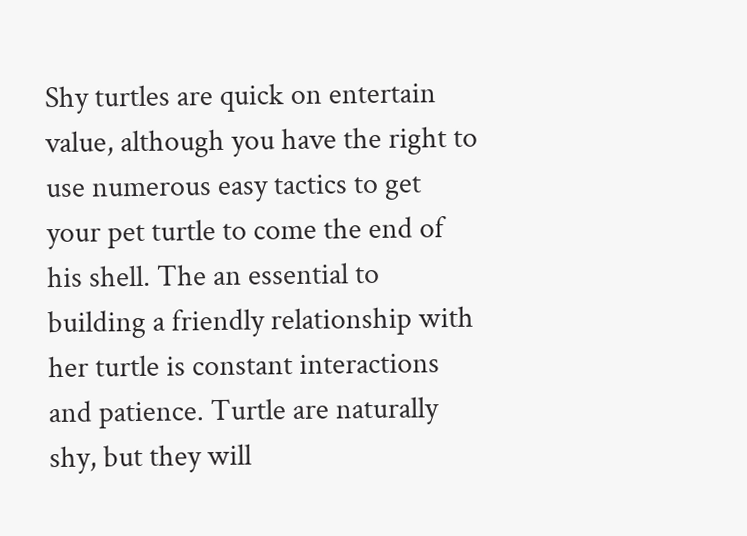Shy turtles are quick on entertain value, although you have the right to use numerous easy tactics to get your pet turtle to come the end of his shell. The an essential to building a friendly relationship with her turtle is constant interactions and patience. Turtle are naturally shy, but they will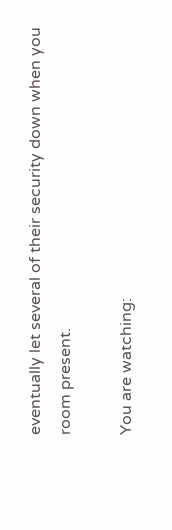eventually let several of their security down when you room present.

You are watching: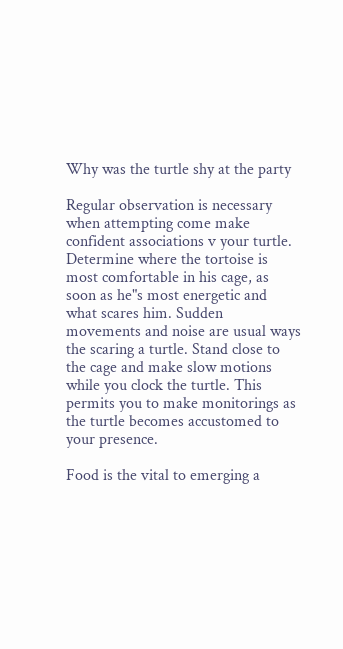Why was the turtle shy at the party

Regular observation is necessary when attempting come make confident associations v your turtle. Determine where the tortoise is most comfortable in his cage, as soon as he"s most energetic and what scares him. Sudden movements and noise are usual ways the scaring a turtle. Stand close to the cage and make slow motions while you clock the turtle. This permits you to make monitorings as the turtle becomes accustomed to your presence.

Food is the vital to emerging a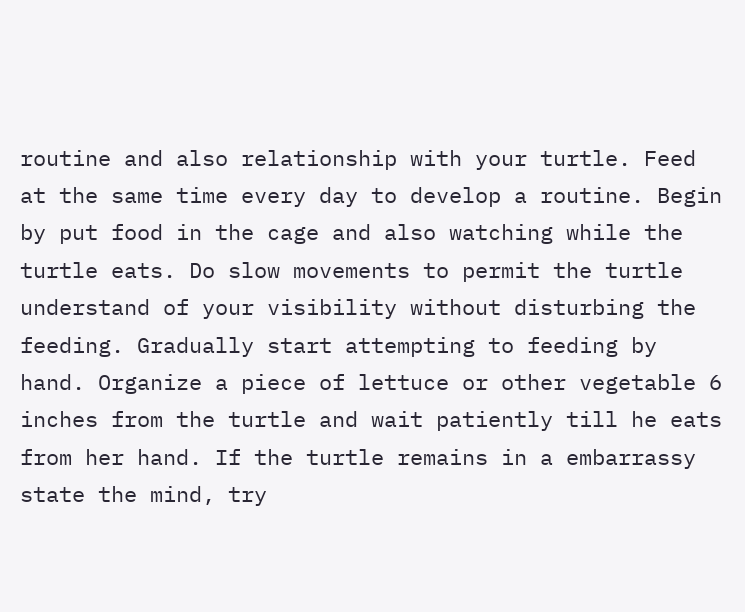routine and also relationship with your turtle. Feed at the same time every day to develop a routine. Begin by put food in the cage and also watching while the turtle eats. Do slow movements to permit the turtle understand of your visibility without disturbing the feeding. Gradually start attempting to feeding by hand. Organize a piece of lettuce or other vegetable 6 inches from the turtle and wait patiently till he eats from her hand. If the turtle remains in a embarrassy state the mind, try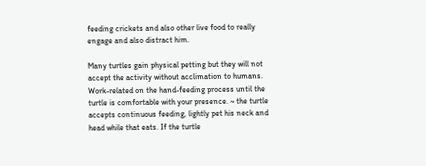feeding crickets and also other live food to really engage and also distract him.

Many turtles gain physical petting but they will not accept the activity without acclimation to humans. Work-related on the hand-feeding process until the turtle is comfortable with your presence. ~ the turtle accepts continuous feeding, lightly pet his neck and head while that eats. If the turtle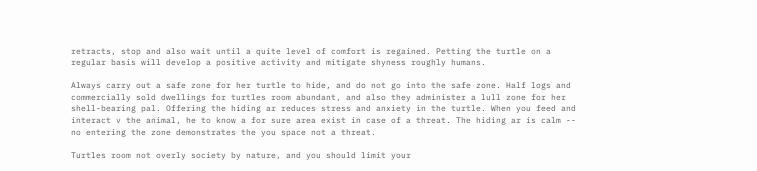retracts, stop and also wait until a quite level of comfort is regained. Petting the turtle on a regular basis will develop a positive activity and mitigate shyness roughly humans.

Always carry out a safe zone for her turtle to hide, and do not go into the safe zone. Half logs and commercially sold dwellings for turtles room abundant, and also they administer a lull zone for her shell-bearing pal. Offering the hiding ar reduces stress and anxiety in the turtle. When you feed and interact v the animal, he to know a for sure area exist in case of a threat. The hiding ar is calm -- no entering the zone demonstrates the you space not a threat.

Turtles room not overly society by nature, and you should limit your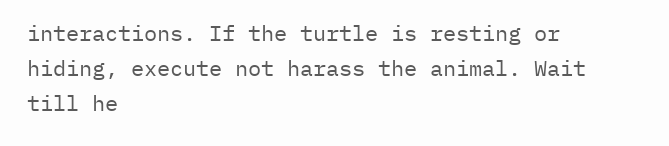interactions. If the turtle is resting or hiding, execute not harass the animal. Wait till he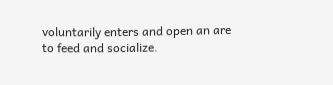voluntarily enters and open an are to feed and socialize.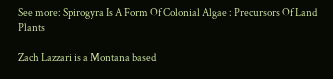See more: Spirogyra Is A Form Of Colonial Algae : Precursors Of Land Plants

Zach Lazzari is a Montana based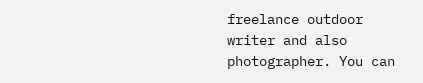freelance outdoor writer and also photographer. You can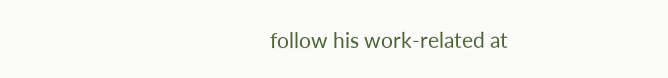follow his work-related at